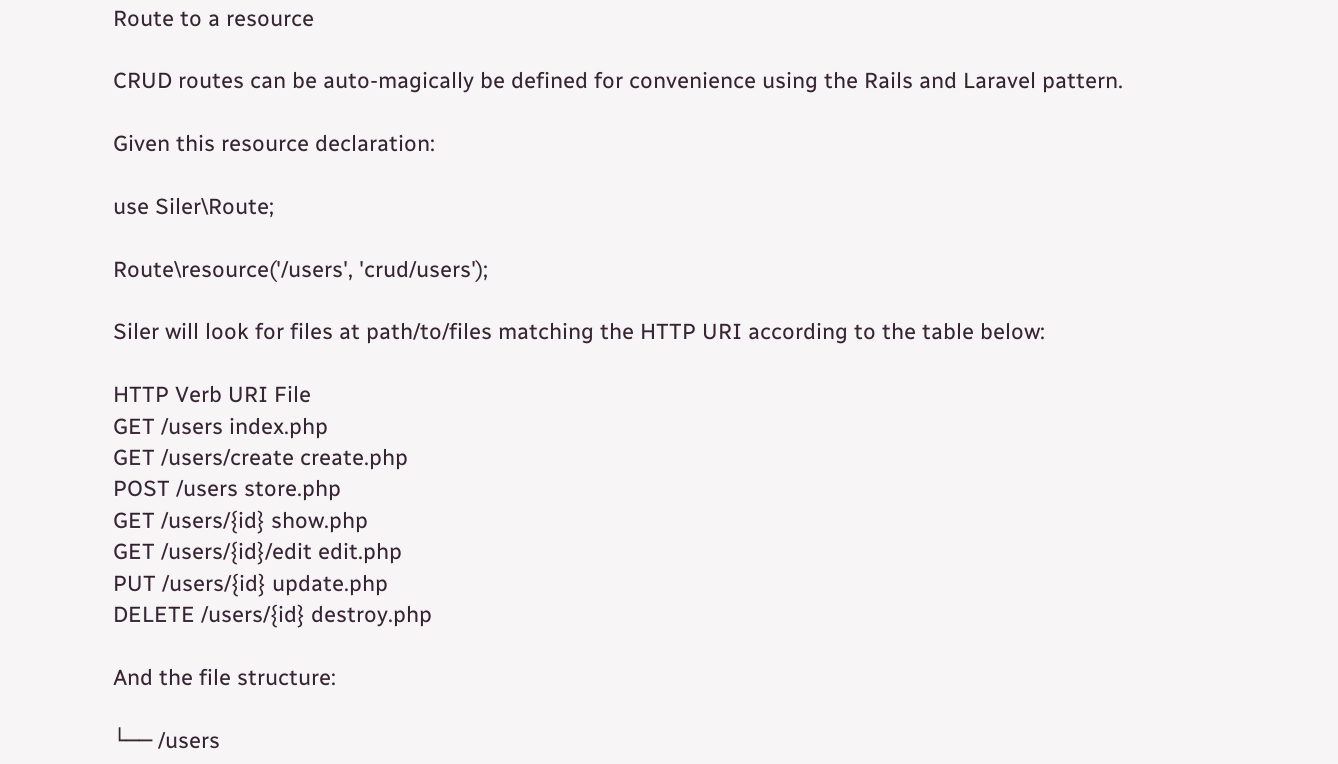Route to a resource

CRUD routes can be auto-magically be defined for convenience using the Rails and Laravel pattern.

Given this resource declaration:

use Siler\Route;

Route\resource('/users', 'crud/users');

Siler will look for files at path/to/files matching the HTTP URI according to the table below:

HTTP Verb URI File
GET /users index.php
GET /users/create create.php
POST /users store.php
GET /users/{id} show.php
GET /users/{id}/edit edit.php
PUT /users/{id} update.php
DELETE /users/{id} destroy.php

And the file structure:

└── /users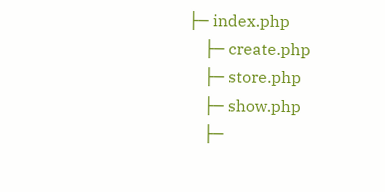├─ index.php
    ├─ create.php
    ├─ store.php
    ├─ show.php
    ├─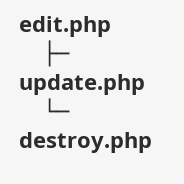edit.php
    ├─ update.php
    └─ destroy.php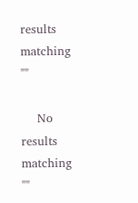results matching ""

    No results matching ""